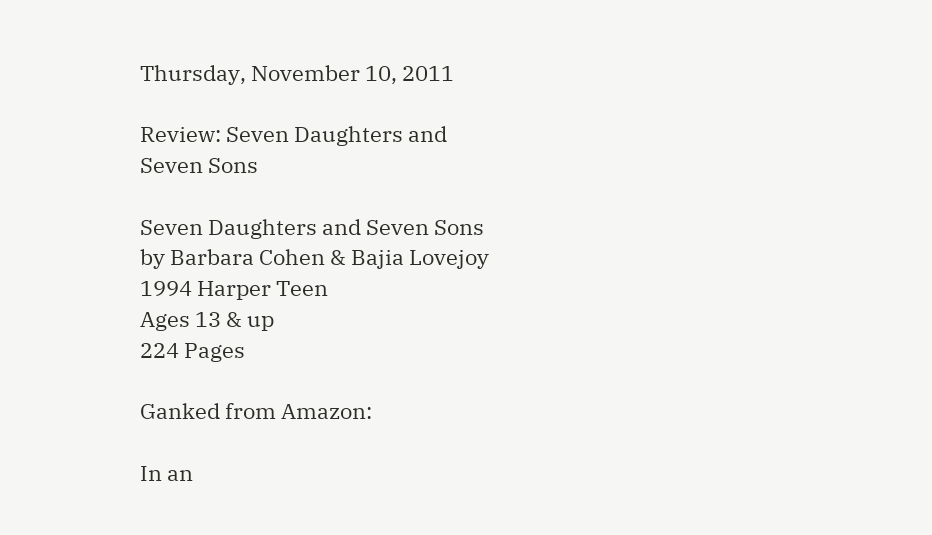Thursday, November 10, 2011

Review: Seven Daughters and Seven Sons

Seven Daughters and Seven Sons
by Barbara Cohen & Bajia Lovejoy
1994 Harper Teen
Ages 13 & up
224 Pages

Ganked from Amazon:

In an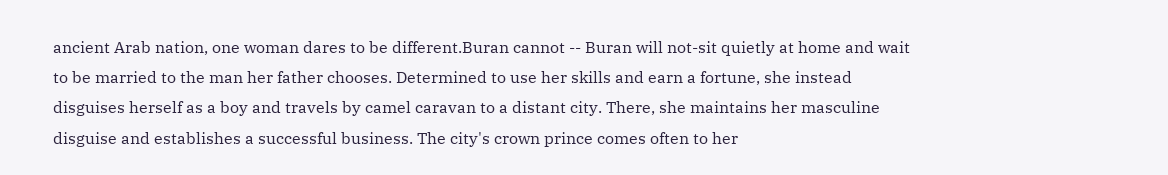ancient Arab nation, one woman dares to be different.Buran cannot -- Buran will not-sit quietly at home and wait to be married to the man her father chooses. Determined to use her skills and earn a fortune, she instead disguises herself as a boy and travels by camel caravan to a distant city. There, she maintains her masculine disguise and establishes a successful business. The city's crown prince comes often to her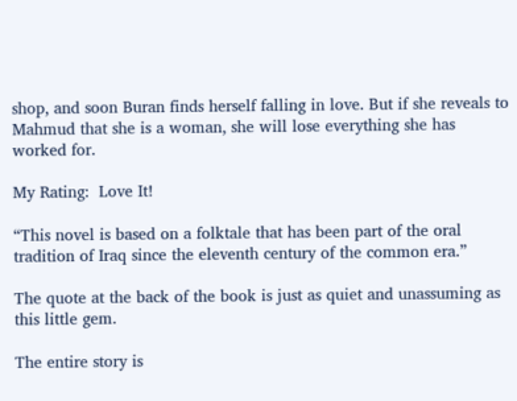shop, and soon Buran finds herself falling in love. But if she reveals to Mahmud that she is a woman, she will lose everything she has worked for.

My Rating:  Love It!

“This novel is based on a folktale that has been part of the oral tradition of Iraq since the eleventh century of the common era.”

The quote at the back of the book is just as quiet and unassuming as this little gem.

The entire story is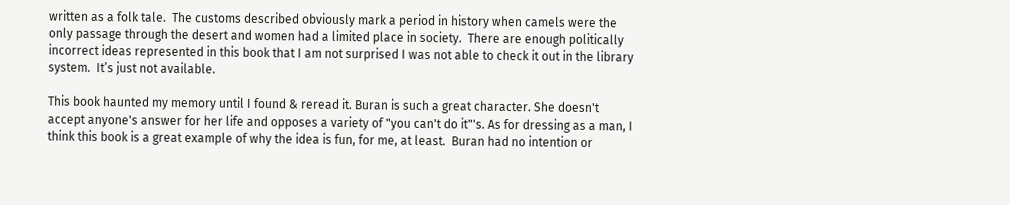written as a folk tale.  The customs described obviously mark a period in history when camels were the only passage through the desert and women had a limited place in society.  There are enough politically incorrect ideas represented in this book that I am not surprised I was not able to check it out in the library system.  It’s just not available.

This book haunted my memory until I found & reread it. Buran is such a great character. She doesn't accept anyone's answer for her life and opposes a variety of "you can't do it"'s. As for dressing as a man, I think this book is a great example of why the idea is fun, for me, at least.  Buran had no intention or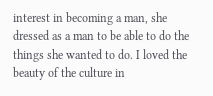interest in becoming a man, she dressed as a man to be able to do the things she wanted to do. I loved the beauty of the culture in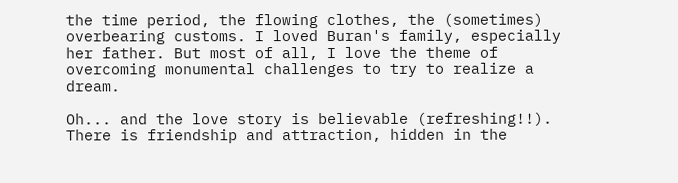the time period, the flowing clothes, the (sometimes) overbearing customs. I loved Buran's family, especially her father. But most of all, I love the theme of overcoming monumental challenges to try to realize a dream.

Oh... and the love story is believable (refreshing!!). There is friendship and attraction, hidden in the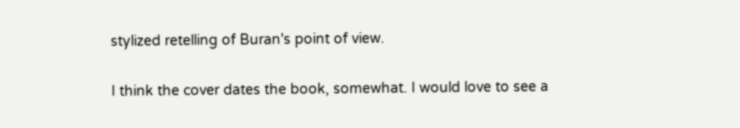stylized retelling of Buran's point of view.

I think the cover dates the book, somewhat. I would love to see a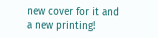new cover for it and a new printing!